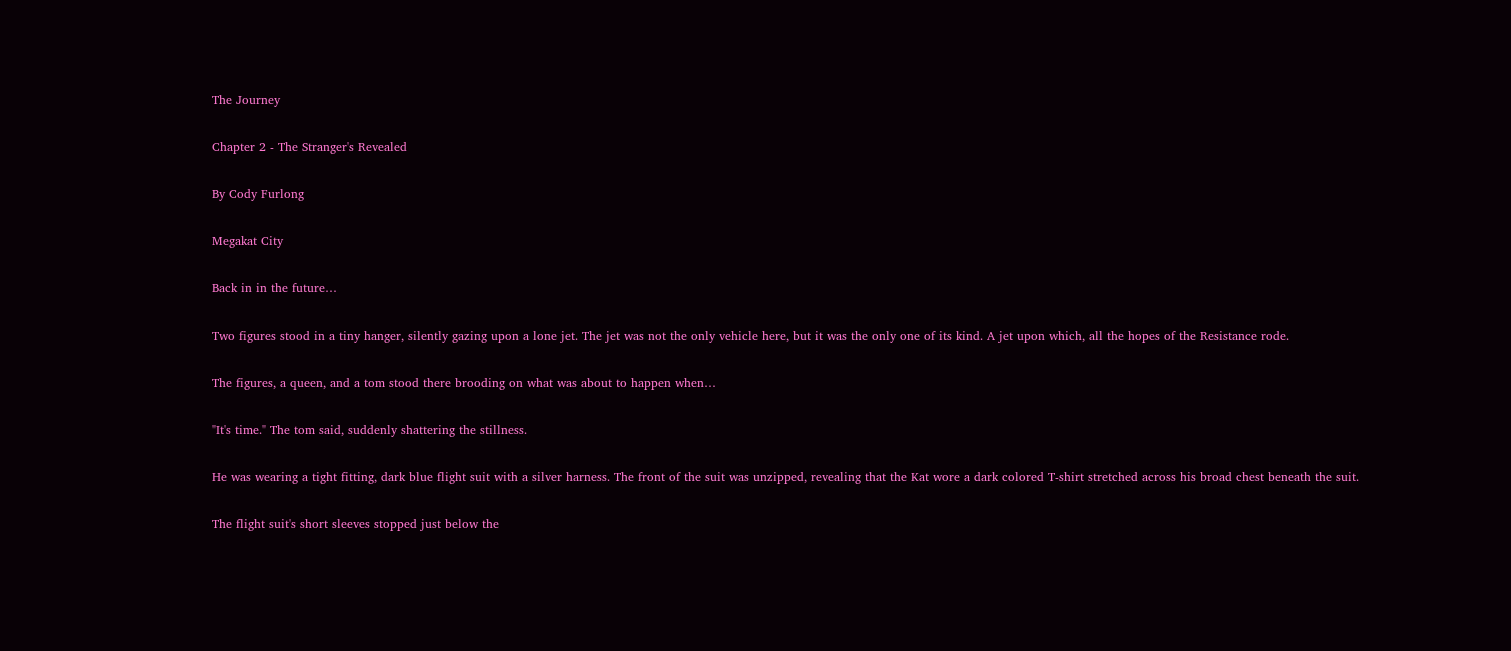The Journey

Chapter 2 - The Stranger's Revealed

By Cody Furlong

Megakat City

Back in in the future…

Two figures stood in a tiny hanger, silently gazing upon a lone jet. The jet was not the only vehicle here, but it was the only one of its kind. A jet upon which, all the hopes of the Resistance rode.

The figures, a queen, and a tom stood there brooding on what was about to happen when…

"It's time." The tom said, suddenly shattering the stillness.

He was wearing a tight fitting, dark blue flight suit with a silver harness. The front of the suit was unzipped, revealing that the Kat wore a dark colored T-shirt stretched across his broad chest beneath the suit.

The flight suit's short sleeves stopped just below the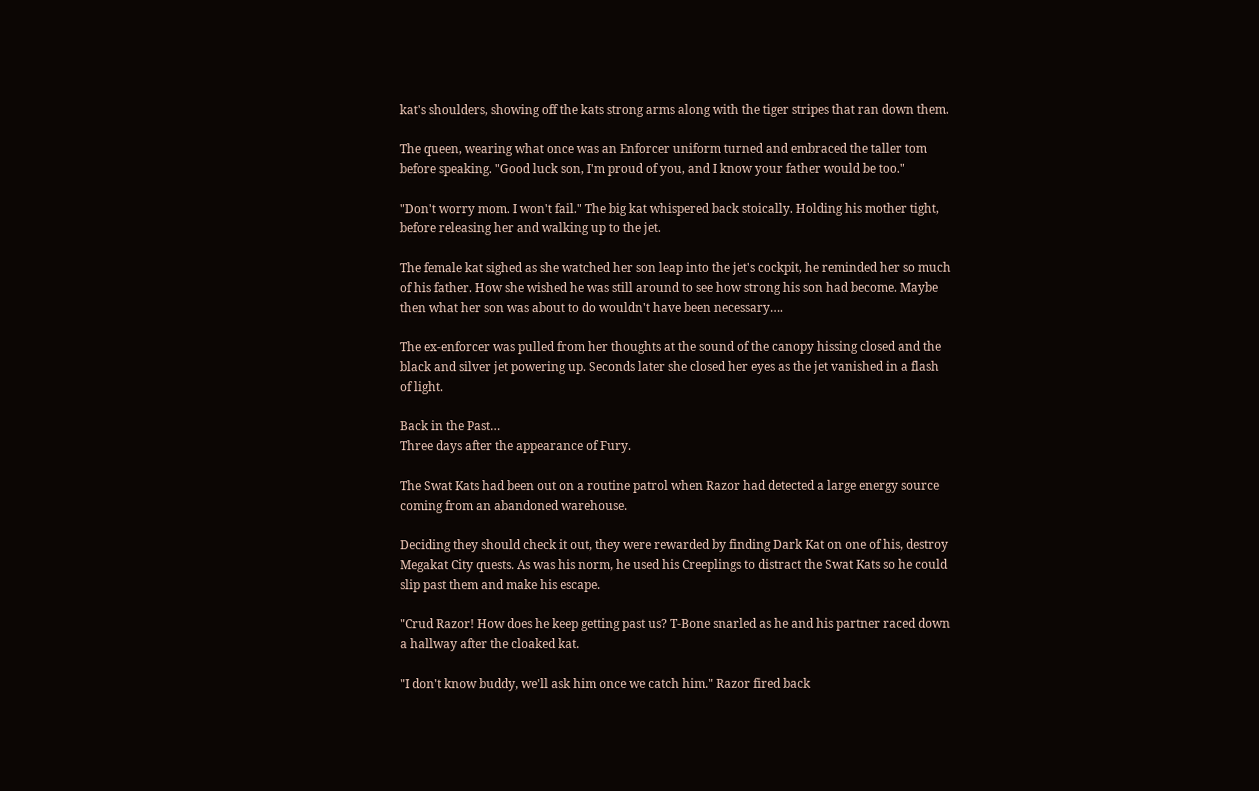kat's shoulders, showing off the kats strong arms along with the tiger stripes that ran down them.

The queen, wearing what once was an Enforcer uniform turned and embraced the taller tom before speaking. "Good luck son, I'm proud of you, and I know your father would be too."

"Don't worry mom. I won't fail." The big kat whispered back stoically. Holding his mother tight, before releasing her and walking up to the jet.

The female kat sighed as she watched her son leap into the jet's cockpit, he reminded her so much of his father. How she wished he was still around to see how strong his son had become. Maybe then what her son was about to do wouldn't have been necessary….

The ex-enforcer was pulled from her thoughts at the sound of the canopy hissing closed and the black and silver jet powering up. Seconds later she closed her eyes as the jet vanished in a flash of light.

Back in the Past…
Three days after the appearance of Fury.

The Swat Kats had been out on a routine patrol when Razor had detected a large energy source coming from an abandoned warehouse.

Deciding they should check it out, they were rewarded by finding Dark Kat on one of his, destroy Megakat City quests. As was his norm, he used his Creeplings to distract the Swat Kats so he could slip past them and make his escape.

"Crud Razor! How does he keep getting past us? T-Bone snarled as he and his partner raced down a hallway after the cloaked kat.

"I don't know buddy, we'll ask him once we catch him." Razor fired back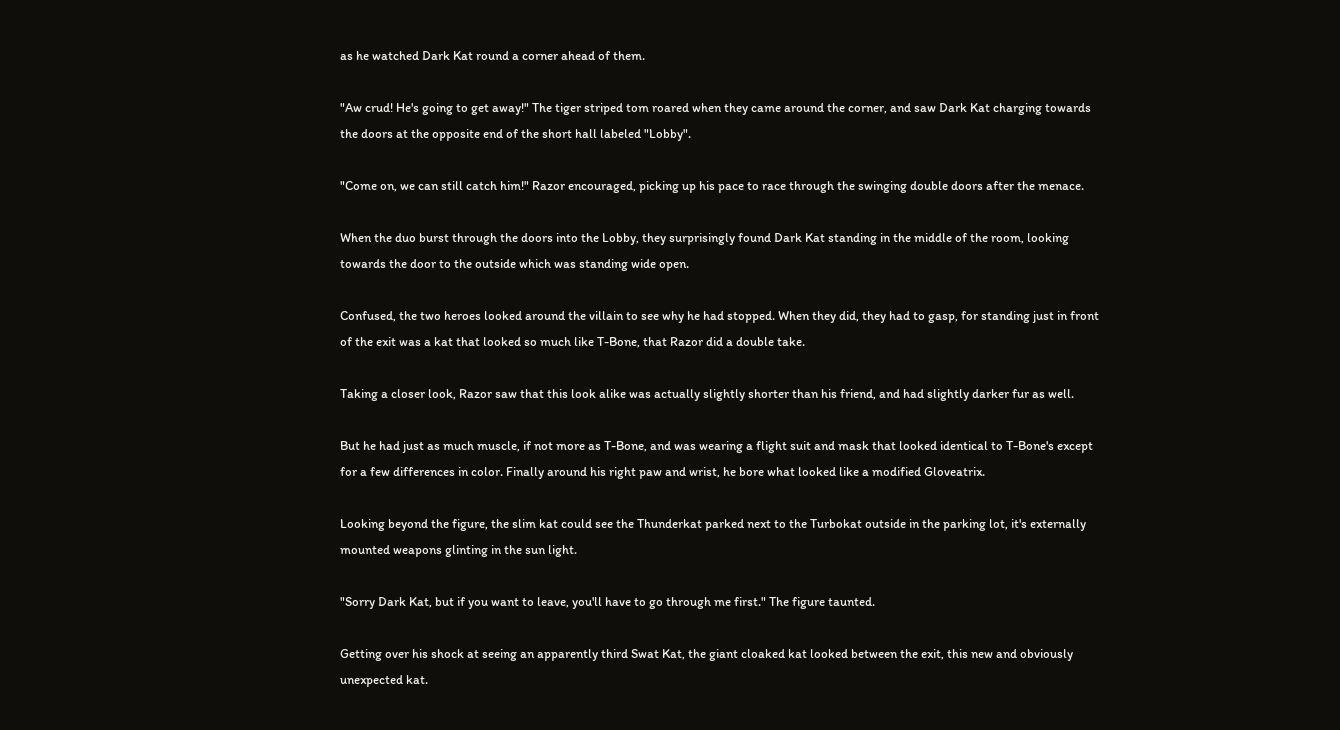as he watched Dark Kat round a corner ahead of them.

"Aw crud! He's going to get away!" The tiger striped tom roared when they came around the corner, and saw Dark Kat charging towards the doors at the opposite end of the short hall labeled "Lobby".

"Come on, we can still catch him!" Razor encouraged, picking up his pace to race through the swinging double doors after the menace.

When the duo burst through the doors into the Lobby, they surprisingly found Dark Kat standing in the middle of the room, looking towards the door to the outside which was standing wide open.

Confused, the two heroes looked around the villain to see why he had stopped. When they did, they had to gasp, for standing just in front of the exit was a kat that looked so much like T-Bone, that Razor did a double take.

Taking a closer look, Razor saw that this look alike was actually slightly shorter than his friend, and had slightly darker fur as well.

But he had just as much muscle, if not more as T-Bone, and was wearing a flight suit and mask that looked identical to T-Bone's except for a few differences in color. Finally around his right paw and wrist, he bore what looked like a modified Gloveatrix.

Looking beyond the figure, the slim kat could see the Thunderkat parked next to the Turbokat outside in the parking lot, it's externally mounted weapons glinting in the sun light.

"Sorry Dark Kat, but if you want to leave, you'll have to go through me first." The figure taunted.

Getting over his shock at seeing an apparently third Swat Kat, the giant cloaked kat looked between the exit, this new and obviously unexpected kat.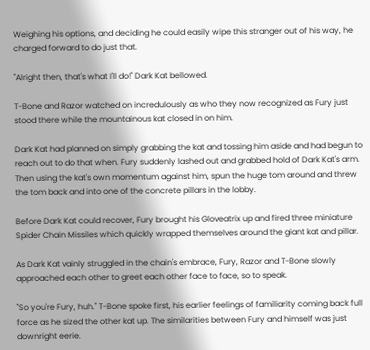Weighing his options, and deciding he could easily wipe this stranger out of his way, he charged forward to do just that.

"Alright then, that's what I'll do!" Dark Kat bellowed.

T-Bone and Razor watched on incredulously as who they now recognized as Fury just stood there while the mountainous kat closed in on him.

Dark Kat had planned on simply grabbing the kat and tossing him aside and had begun to reach out to do that when. Fury suddenly lashed out and grabbed hold of Dark Kat's arm. Then using the kat's own momentum against him, spun the huge tom around and threw the tom back and into one of the concrete pillars in the lobby.

Before Dark Kat could recover, Fury brought his Gloveatrix up and fired three miniature Spider Chain Missiles which quickly wrapped themselves around the giant kat and pillar.

As Dark Kat vainly struggled in the chain's embrace, Fury, Razor and T-Bone slowly approached each other to greet each other face to face, so to speak.

"So you're Fury, huh." T-Bone spoke first, his earlier feelings of familiarity coming back full force as he sized the other kat up. The similarities between Fury and himself was just downright eerie.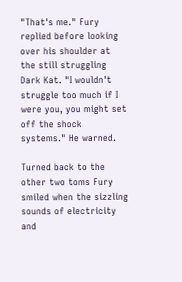"That's me." Fury replied before looking over his shoulder at the still struggling Dark Kat. "I wouldn't struggle too much if I were you, you might set off the shock systems." He warned.

Turned back to the other two toms Fury smiled when the sizzling sounds of electricity and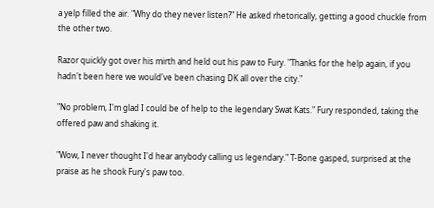a yelp filled the air. "Why do they never listen?" He asked rhetorically, getting a good chuckle from the other two.

Razor quickly got over his mirth and held out his paw to Fury. "Thanks for the help again, if you hadn't been here we would've been chasing DK all over the city."

"No problem, I'm glad I could be of help to the legendary Swat Kats." Fury responded, taking the offered paw and shaking it.

"Wow, I never thought I'd hear anybody calling us legendary." T-Bone gasped, surprised at the praise as he shook Fury's paw too.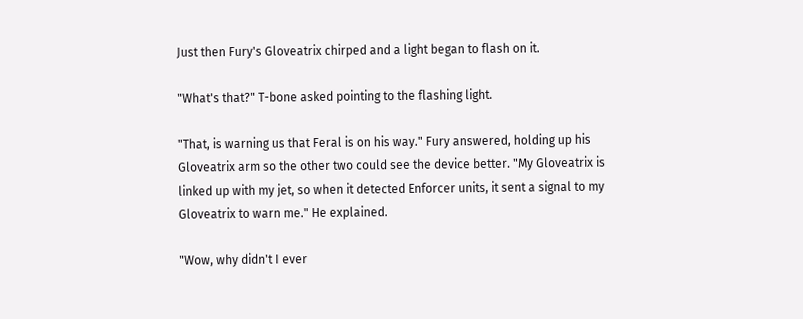Just then Fury's Gloveatrix chirped and a light began to flash on it.

"What's that?" T-bone asked pointing to the flashing light.

"That, is warning us that Feral is on his way." Fury answered, holding up his Gloveatrix arm so the other two could see the device better. "My Gloveatrix is linked up with my jet, so when it detected Enforcer units, it sent a signal to my Gloveatrix to warn me." He explained.

"Wow, why didn't I ever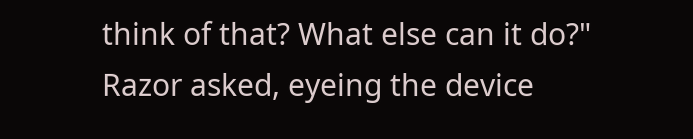think of that? What else can it do?" Razor asked, eyeing the device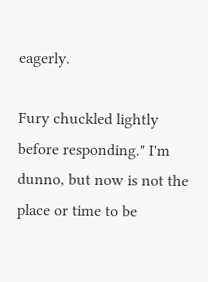eagerly.

Fury chuckled lightly before responding." I'm dunno, but now is not the place or time to be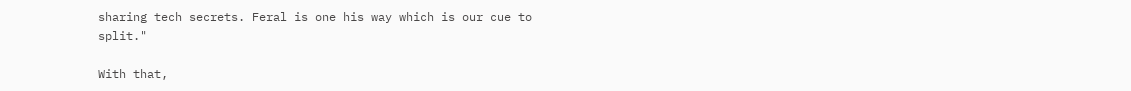sharing tech secrets. Feral is one his way which is our cue to split."

With that,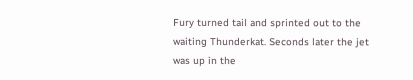Fury turned tail and sprinted out to the waiting Thunderkat. Seconds later the jet was up in the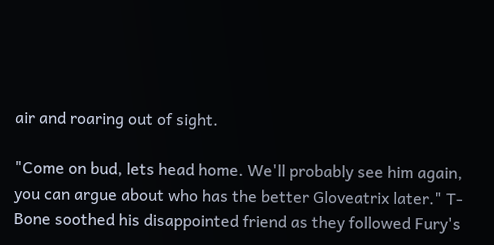air and roaring out of sight.

"Come on bud, lets head home. We'll probably see him again, you can argue about who has the better Gloveatrix later." T-Bone soothed his disappointed friend as they followed Fury's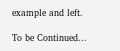example and left.

To be Continued...